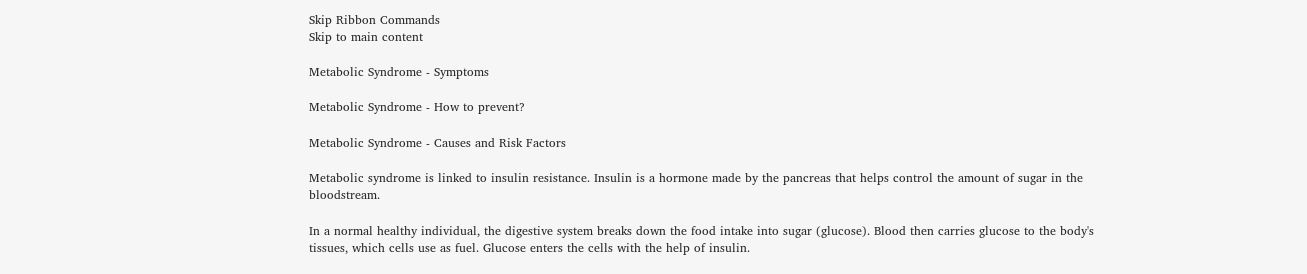Skip Ribbon Commands
Skip to main content

Metabolic Syndrome - Symptoms

Metabolic Syndrome - How to prevent?

Metabolic Syndrome - Causes and Risk Factors

Metabolic syndrome is linked to insulin resistance. Insulin is a hormone made by the pancreas that helps control the amount of sugar in the bloodstream.

In a normal healthy individual, the digestive system breaks down the food intake into sugar (glucose). Blood then carries glucose to the body's tissues, which cells use as fuel. Glucose enters the cells with the help of insulin.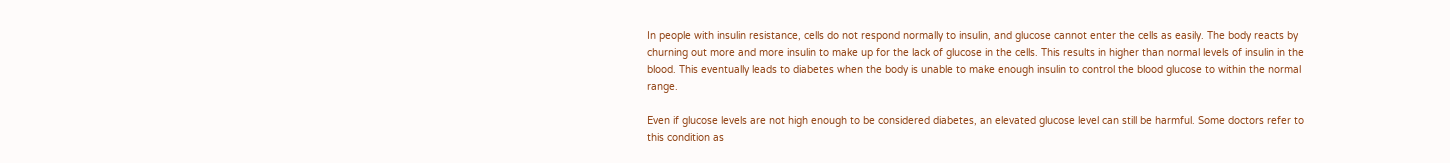In people with insulin resistance, cells do not respond normally to insulin, and glucose cannot enter the cells as easily. The body reacts by churning out more and more insulin to make up for the lack of glucose in the cells. This results in higher than normal levels of insulin in the blood. This eventually leads to diabetes when the body is unable to make enough insulin to control the blood glucose to within the normal range.

Even if glucose levels are not high enough to be considered diabetes, an elevated glucose level can still be harmful. Some doctors refer to this condition as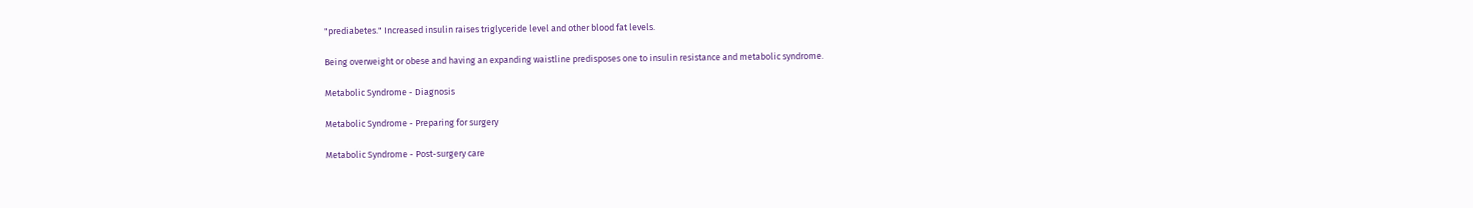"prediabetes." Increased insulin raises triglyceride level and other blood fat levels.

Being overweight or obese and having an expanding waistline predisposes one to insulin resistance and metabolic syndrome.

Metabolic Syndrome - Diagnosis

Metabolic Syndrome - Preparing for surgery

Metabolic Syndrome - Post-surgery care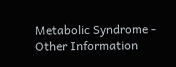Metabolic Syndrome - Other Information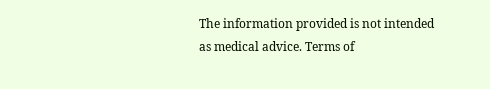The information provided is not intended as medical advice. Terms of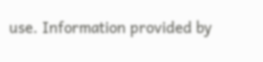use. Information provided by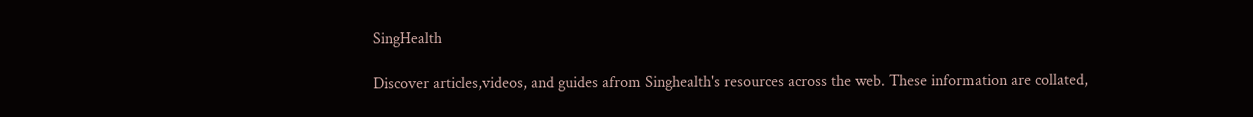SingHealth

Discover articles,videos, and guides afrom Singhealth's resources across the web. These information are collated,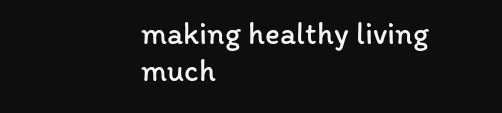making healthy living much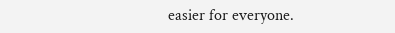easier for everyone.